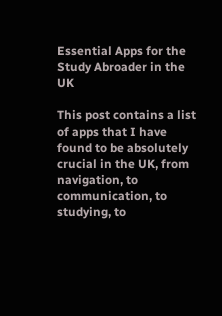Essential Apps for the Study Abroader in the UK

This post contains a list of apps that I have found to be absolutely crucial in the UK, from navigation, to communication, to studying, to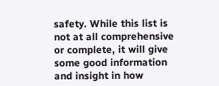safety. While this list is not at all comprehensive or complete, it will give some good information and insight in how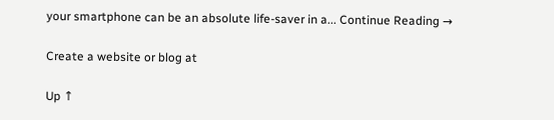your smartphone can be an absolute life-saver in a... Continue Reading →

Create a website or blog at

Up ↑